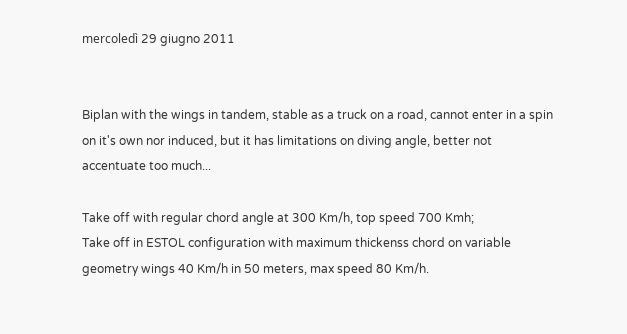mercoledì 29 giugno 2011


Biplan with the wings in tandem, stable as a truck on a road, cannot enter in a spin on it's own nor induced, but it has limitations on diving angle, better not accentuate too much...

Take off with regular chord angle at 300 Km/h, top speed 700 Kmh;
Take off in ESTOL configuration with maximum thickenss chord on variable geometry wings 40 Km/h in 50 meters, max speed 80 Km/h.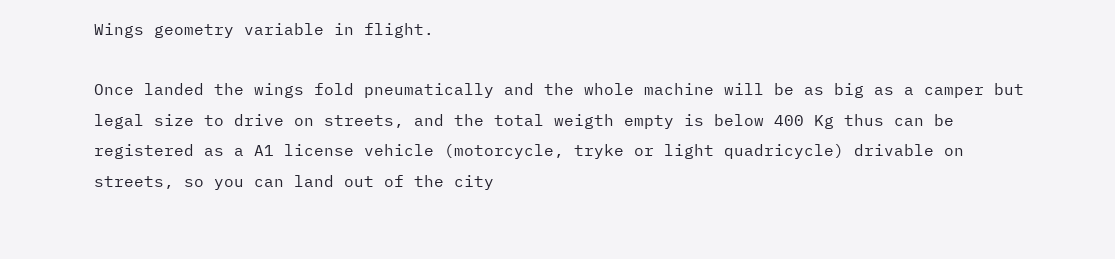Wings geometry variable in flight.

Once landed the wings fold pneumatically and the whole machine will be as big as a camper but legal size to drive on streets, and the total weigth empty is below 400 Kg thus can be registered as a A1 license vehicle (motorcycle, tryke or light quadricycle) drivable on streets, so you can land out of the city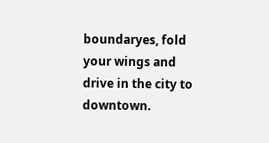boundaryes, fold your wings and drive in the city to downtown.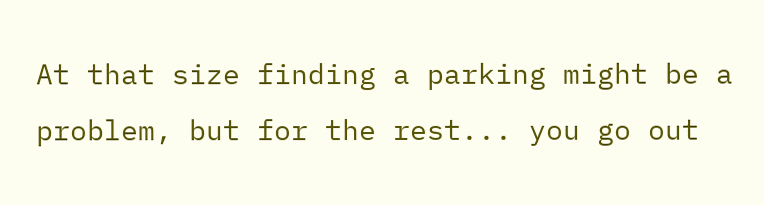At that size finding a parking might be a problem, but for the rest... you go out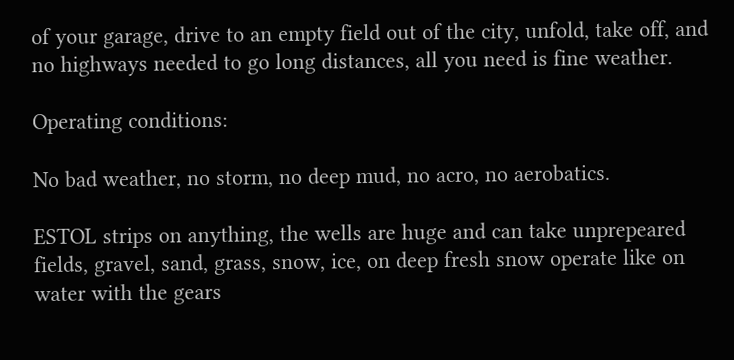of your garage, drive to an empty field out of the city, unfold, take off, and no highways needed to go long distances, all you need is fine weather.

Operating conditions:

No bad weather, no storm, no deep mud, no acro, no aerobatics.

ESTOL strips on anything, the wells are huge and can take unprepeared fields, gravel, sand, grass, snow, ice, on deep fresh snow operate like on water with the gears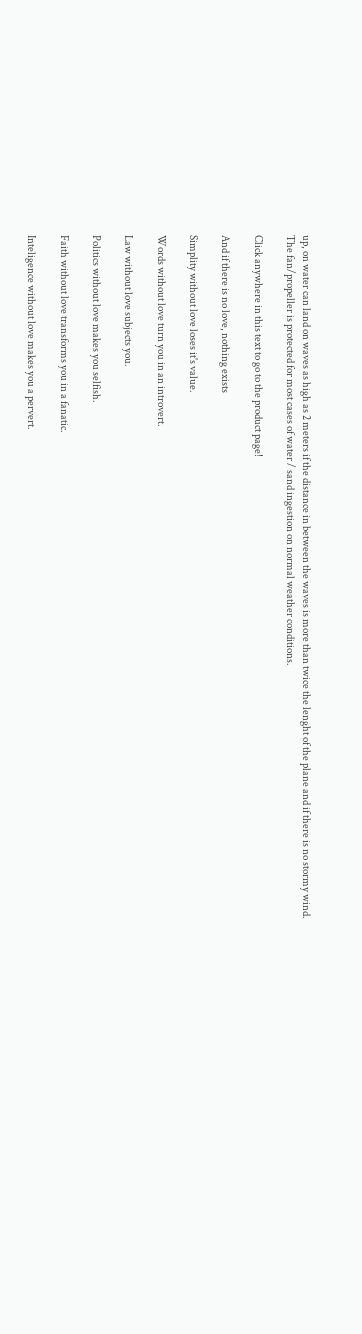up, on water can land on waves as high as 2 meters if the distance in between the waves is more than twice the lenght of the plane and if there is no stormy wind.
The fan/propeller is protected for most cases of water / sand ingestion on normal weather conditions.

Click anywhere in this text to go to the product page!

And if there is no love, nothing exists

Simplity without love loses it's value.

Words without love turn you in an introvert.

Law without love subjects you.

Politics without love makes you selfish.

Faith without love transforms you in a fanatic.

Inteligence without love makes you a pervert.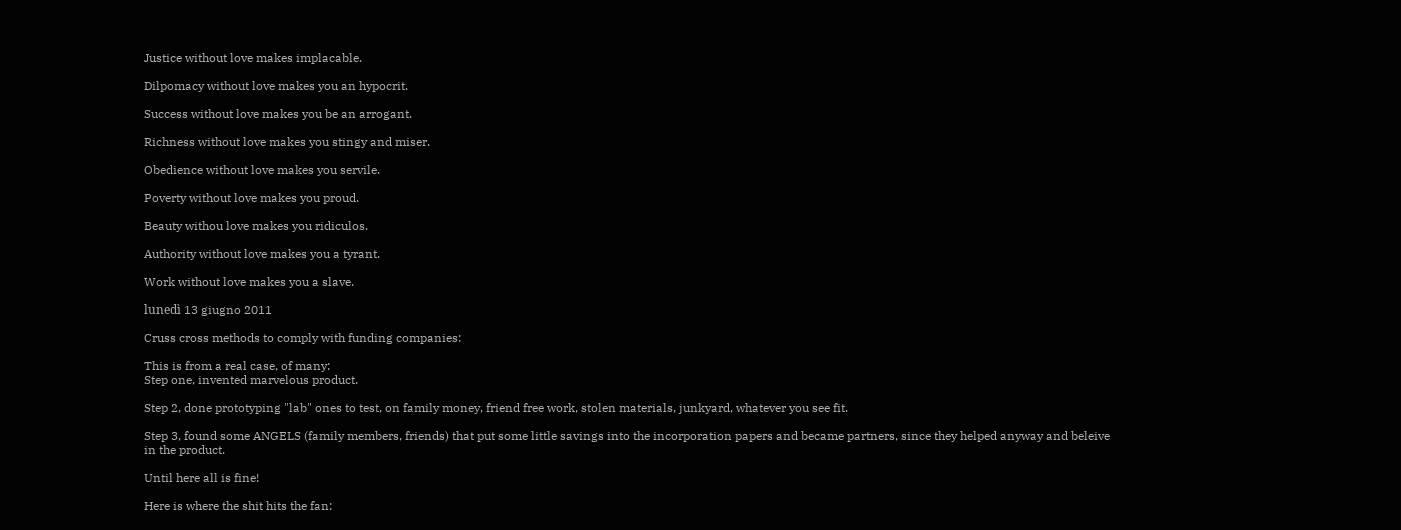Justice without love makes implacable.

Dilpomacy without love makes you an hypocrit.

Success without love makes you be an arrogant.

Richness without love makes you stingy and miser.

Obedience without love makes you servile.

Poverty without love makes you proud.

Beauty withou love makes you ridiculos.

Authority without love makes you a tyrant.

Work without love makes you a slave.

lunedì 13 giugno 2011

Cruss cross methods to comply with funding companies:

This is from a real case, of many:
Step one, invented marvelous product.

Step 2, done prototyping "lab" ones to test, on family money, friend free work, stolen materials, junkyard, whatever you see fit.

Step 3, found some ANGELS (family members, friends) that put some little savings into the incorporation papers and became partners, since they helped anyway and beleive in the product.

Until here all is fine!

Here is where the shit hits the fan: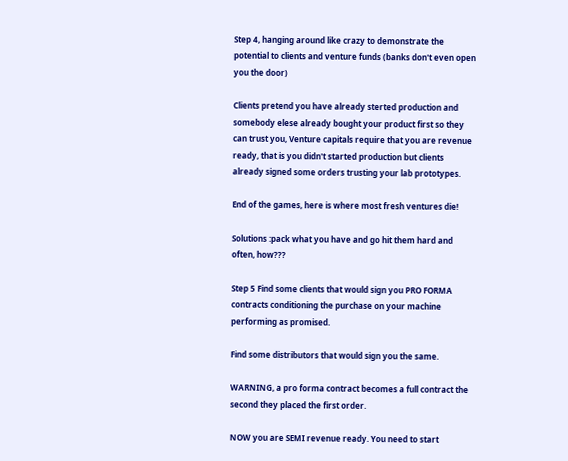Step 4, hanging around like crazy to demonstrate the potential to clients and venture funds (banks don't even open you the door)

Clients pretend you have already sterted production and somebody elese already bought your product first so they can trust you, Venture capitals require that you are revenue ready, that is you didn't started production but clients already signed some orders trusting your lab prototypes.

End of the games, here is where most fresh ventures die!

Solutions :pack what you have and go hit them hard and often, how???

Step 5 Find some clients that would sign you PRO FORMA contracts conditioning the purchase on your machine performing as promised.

Find some distributors that would sign you the same.

WARNING, a pro forma contract becomes a full contract the second they placed the first order.

NOW you are SEMI revenue ready. You need to start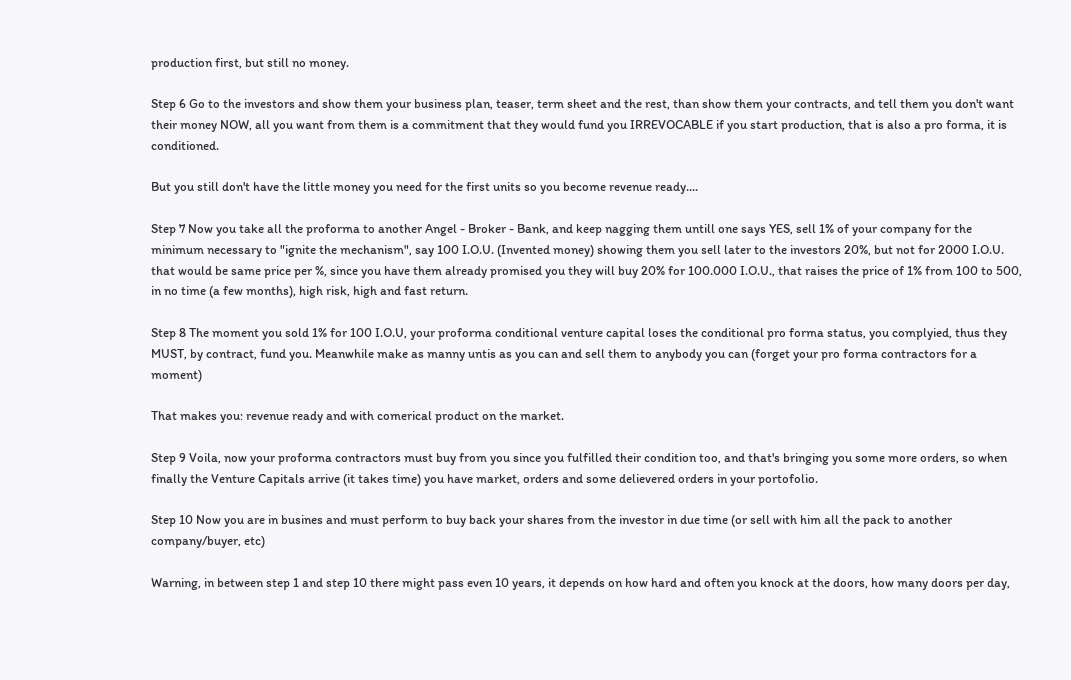production first, but still no money.

Step 6 Go to the investors and show them your business plan, teaser, term sheet and the rest, than show them your contracts, and tell them you don't want their money NOW, all you want from them is a commitment that they would fund you IRREVOCABLE if you start production, that is also a pro forma, it is conditioned.

But you still don't have the little money you need for the first units so you become revenue ready....

Step 7 Now you take all the proforma to another Angel - Broker - Bank, and keep nagging them untill one says YES, sell 1% of your company for the minimum necessary to "ignite the mechanism", say 100 I.O.U. (Invented money) showing them you sell later to the investors 20%, but not for 2000 I.O.U. that would be same price per %, since you have them already promised you they will buy 20% for 100.000 I.O.U., that raises the price of 1% from 100 to 500, in no time (a few months), high risk, high and fast return.

Step 8 The moment you sold 1% for 100 I.O.U, your proforma conditional venture capital loses the conditional pro forma status, you complyied, thus they MUST, by contract, fund you. Meanwhile make as manny untis as you can and sell them to anybody you can (forget your pro forma contractors for a moment)

That makes you: revenue ready and with comerical product on the market.

Step 9 Voila, now your proforma contractors must buy from you since you fulfilled their condition too, and that's bringing you some more orders, so when finally the Venture Capitals arrive (it takes time) you have market, orders and some delievered orders in your portofolio.

Step 10 Now you are in busines and must perform to buy back your shares from the investor in due time (or sell with him all the pack to another company/buyer, etc)

Warning, in between step 1 and step 10 there might pass even 10 years, it depends on how hard and often you knock at the doors, how many doors per day,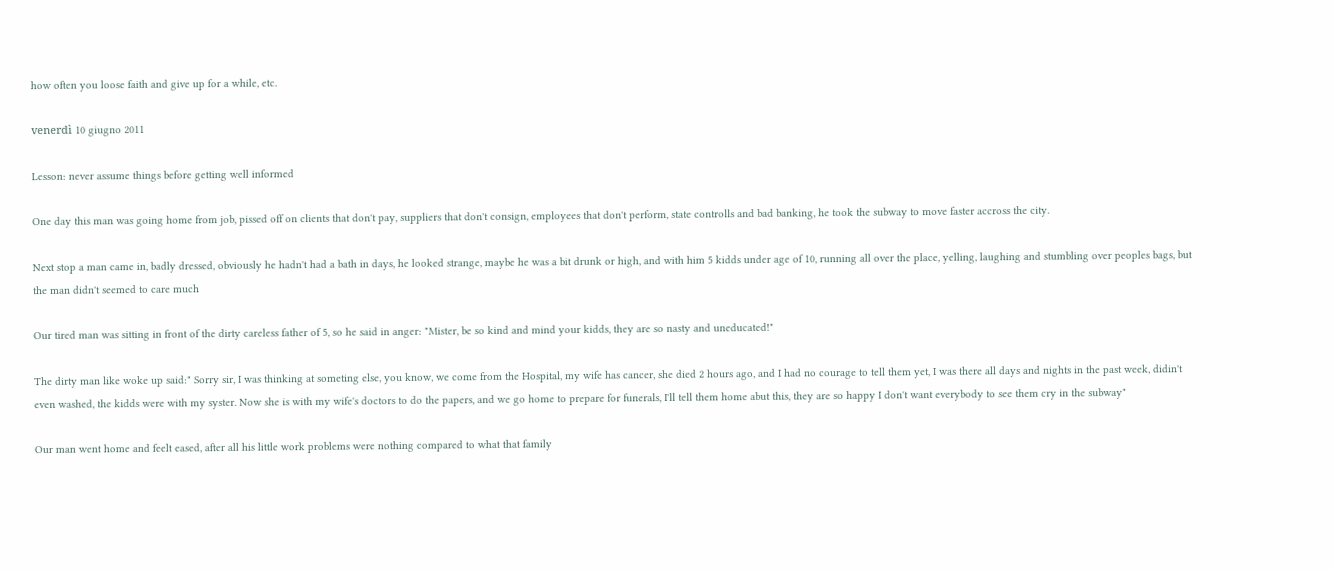how often you loose faith and give up for a while, etc.

venerdì 10 giugno 2011

Lesson: never assume things before getting well informed

One day this man was going home from job, pissed off on clients that don't pay, suppliers that don't consign, employees that don't perform, state controlls and bad banking, he took the subway to move faster accross the city.

Next stop a man came in, badly dressed, obviously he hadn't had a bath in days, he looked strange, maybe he was a bit drunk or high, and with him 5 kidds under age of 10, running all over the place, yelling, laughing and stumbling over peoples bags, but the man didn't seemed to care much

Our tired man was sitting in front of the dirty careless father of 5, so he said in anger: "Mister, be so kind and mind your kidds, they are so nasty and uneducated!"

The dirty man like woke up said:" Sorry sir, I was thinking at someting else, you know, we come from the Hospital, my wife has cancer, she died 2 hours ago, and I had no courage to tell them yet, I was there all days and nights in the past week, didin't even washed, the kidds were with my syster. Now she is with my wife's doctors to do the papers, and we go home to prepare for funerals, I'll tell them home abut this, they are so happy I don't want everybody to see them cry in the subway"

Our man went home and feelt eased, after all his little work problems were nothing compared to what that family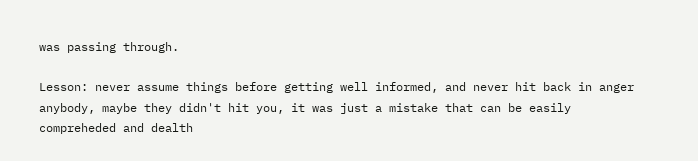was passing through.

Lesson: never assume things before getting well informed, and never hit back in anger anybody, maybe they didn't hit you, it was just a mistake that can be easily compreheded and dealth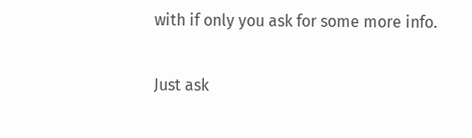with if only you ask for some more info.

Just ask